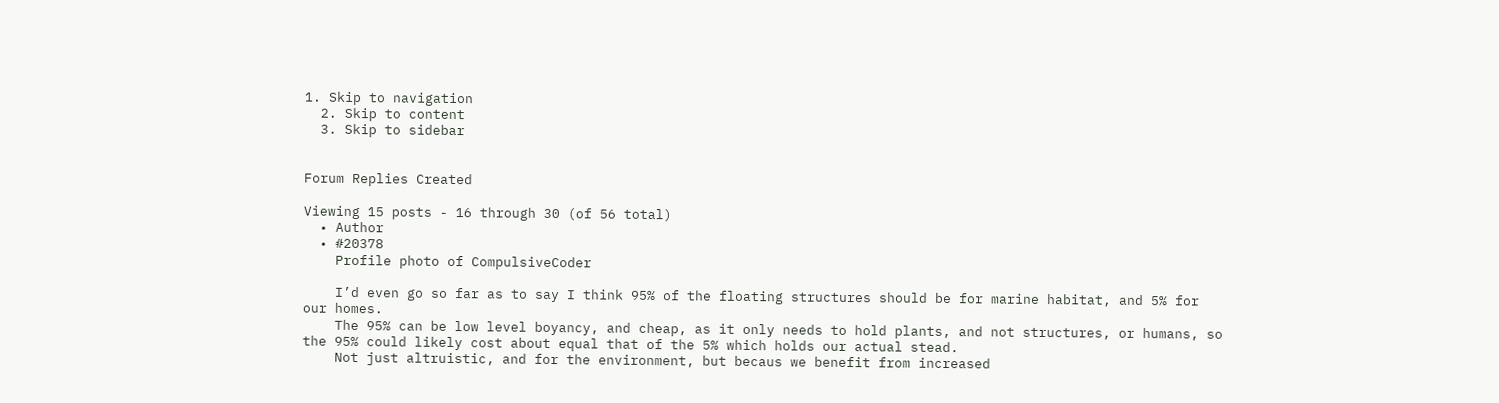1. Skip to navigation
  2. Skip to content
  3. Skip to sidebar


Forum Replies Created

Viewing 15 posts - 16 through 30 (of 56 total)
  • Author
  • #20378
    Profile photo of CompulsiveCoder

    I’d even go so far as to say I think 95% of the floating structures should be for marine habitat, and 5% for our homes.
    The 95% can be low level boyancy, and cheap, as it only needs to hold plants, and not structures, or humans, so the 95% could likely cost about equal that of the 5% which holds our actual stead.
    Not just altruistic, and for the environment, but becaus we benefit from increased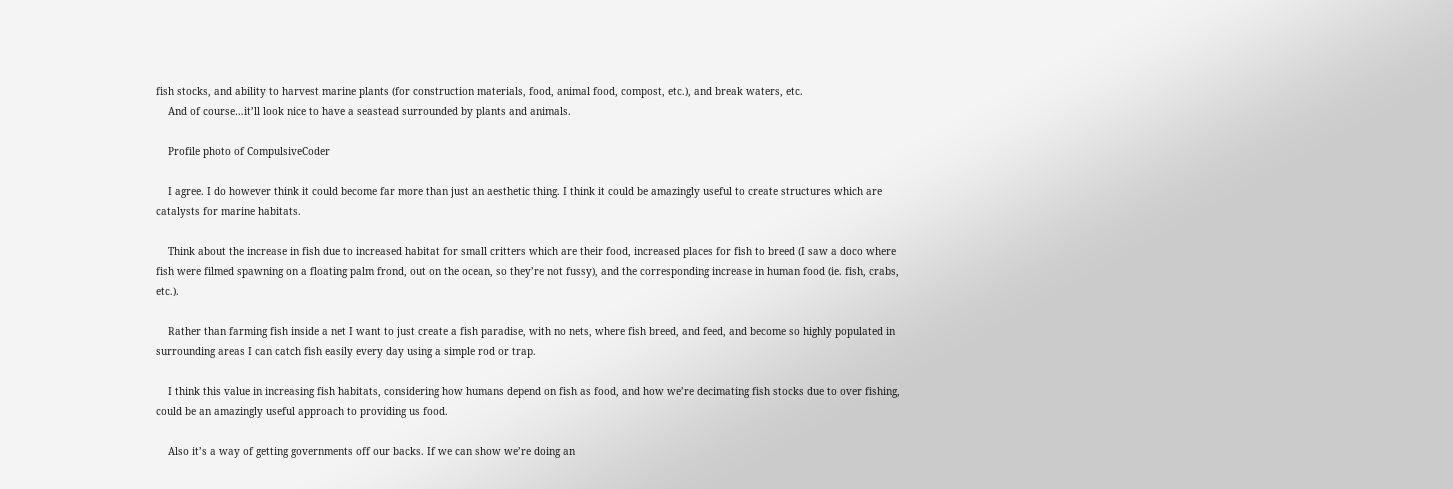fish stocks, and ability to harvest marine plants (for construction materials, food, animal food, compost, etc.), and break waters, etc.
    And of course…it’ll look nice to have a seastead surrounded by plants and animals.

    Profile photo of CompulsiveCoder

    I agree. I do however think it could become far more than just an aesthetic thing. I think it could be amazingly useful to create structures which are catalysts for marine habitats.

    Think about the increase in fish due to increased habitat for small critters which are their food, increased places for fish to breed (I saw a doco where fish were filmed spawning on a floating palm frond, out on the ocean, so they’re not fussy), and the corresponding increase in human food (ie. fish, crabs, etc.).

    Rather than farming fish inside a net I want to just create a fish paradise, with no nets, where fish breed, and feed, and become so highly populated in surrounding areas I can catch fish easily every day using a simple rod or trap.

    I think this value in increasing fish habitats, considering how humans depend on fish as food, and how we’re decimating fish stocks due to over fishing, could be an amazingly useful approach to providing us food.

    Also it’s a way of getting governments off our backs. If we can show we’re doing an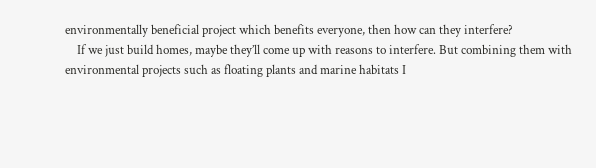environmentally beneficial project which benefits everyone, then how can they interfere?
    If we just build homes, maybe they’ll come up with reasons to interfere. But combining them with environmental projects such as floating plants and marine habitats I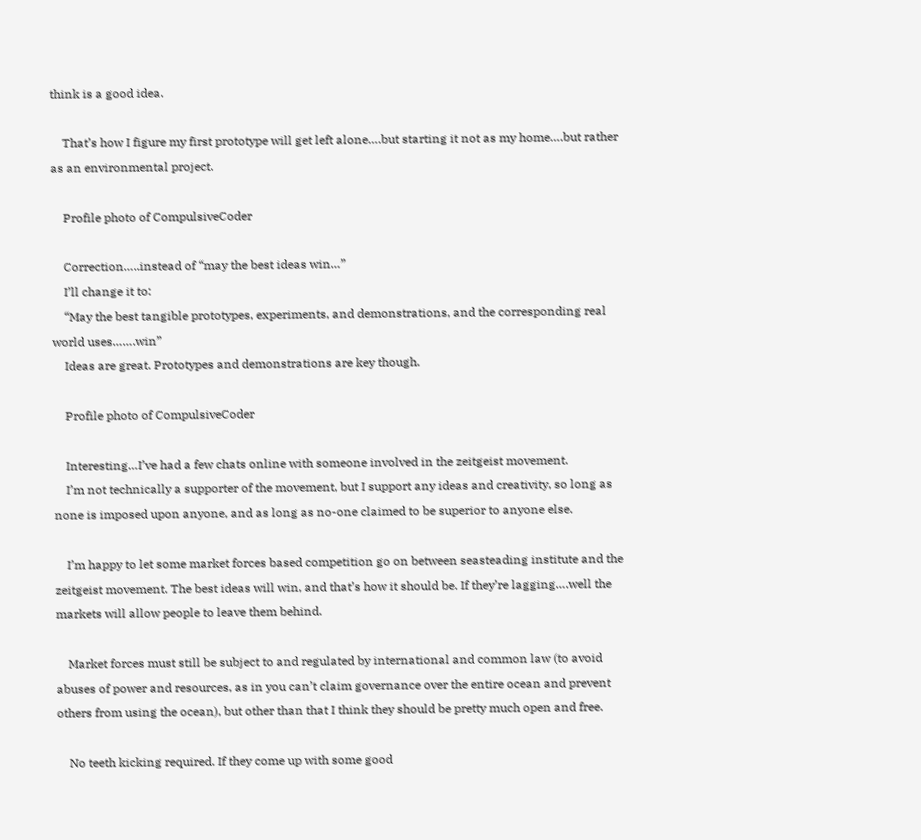think is a good idea.

    That’s how I figure my first prototype will get left alone….but starting it not as my home….but rather as an environmental project.

    Profile photo of CompulsiveCoder

    Correction…..instead of “may the best ideas win…”
    I’ll change it to:
    “May the best tangible prototypes, experiments, and demonstrations, and the corresponding real world uses…….win”
    Ideas are great. Prototypes and demonstrations are key though.

    Profile photo of CompulsiveCoder

    Interesting…I’ve had a few chats online with someone involved in the zeitgeist movement.
    I’m not technically a supporter of the movement, but I support any ideas and creativity, so long as none is imposed upon anyone, and as long as no-one claimed to be superior to anyone else.

    I’m happy to let some market forces based competition go on between seasteading institute and the zeitgeist movement. The best ideas will win, and that’s how it should be. If they’re lagging….well the markets will allow people to leave them behind.

    Market forces must still be subject to and regulated by international and common law (to avoid abuses of power and resources, as in you can’t claim governance over the entire ocean and prevent others from using the ocean), but other than that I think they should be pretty much open and free.

    No teeth kicking required. If they come up with some good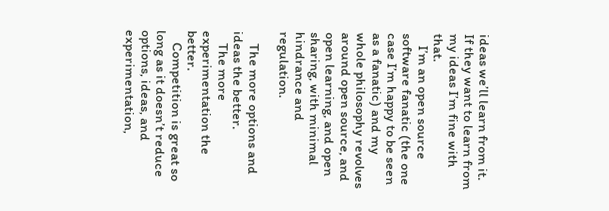ideas we’ll learn from it. If they want to learn from my ideas I’m fine with that.
    I’m an open source software fanatic (the one case I’m happy to be seen as a fanatic) and my whole philosophy revolves around open source, and open learning, and open sharing, with minimal hindrance and regulation.

    The more options and ideas the better.
    The more experimentation the better.
    Competition is great so long as it doesn’t reduce options, ideas, and experimentation,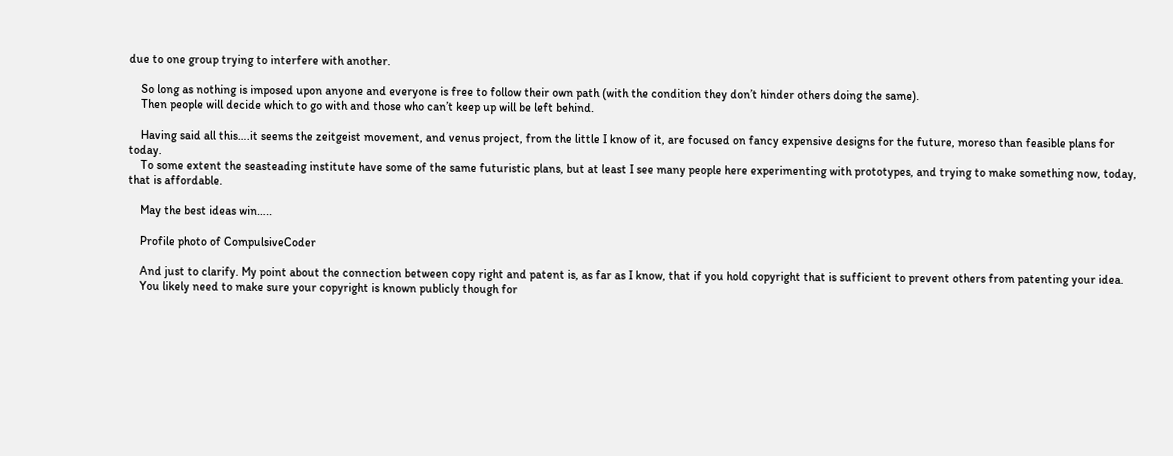due to one group trying to interfere with another.

    So long as nothing is imposed upon anyone and everyone is free to follow their own path (with the condition they don’t hinder others doing the same).
    Then people will decide which to go with and those who can’t keep up will be left behind.

    Having said all this….it seems the zeitgeist movement, and venus project, from the little I know of it, are focused on fancy expensive designs for the future, moreso than feasible plans for today.
    To some extent the seasteading institute have some of the same futuristic plans, but at least I see many people here experimenting with prototypes, and trying to make something now, today, that is affordable.

    May the best ideas win…..

    Profile photo of CompulsiveCoder

    And just to clarify. My point about the connection between copy right and patent is, as far as I know, that if you hold copyright that is sufficient to prevent others from patenting your idea.
    You likely need to make sure your copyright is known publicly though for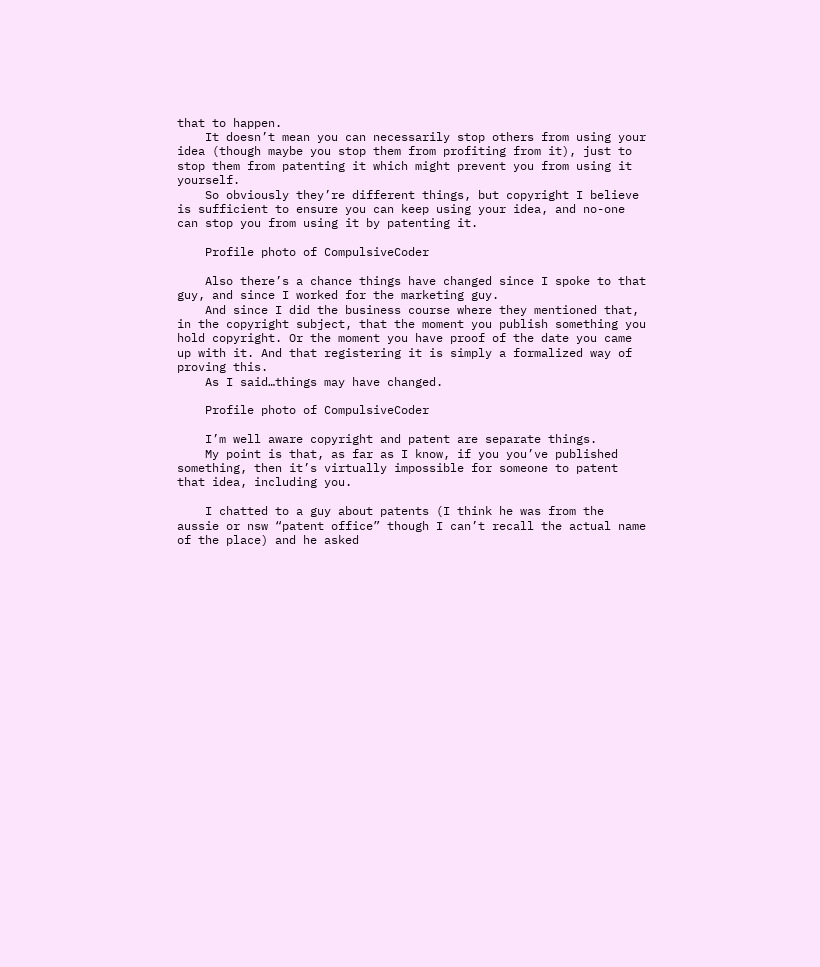that to happen.
    It doesn’t mean you can necessarily stop others from using your idea (though maybe you stop them from profiting from it), just to stop them from patenting it which might prevent you from using it yourself.
    So obviously they’re different things, but copyright I believe is sufficient to ensure you can keep using your idea, and no-one can stop you from using it by patenting it.

    Profile photo of CompulsiveCoder

    Also there’s a chance things have changed since I spoke to that guy, and since I worked for the marketing guy.
    And since I did the business course where they mentioned that, in the copyright subject, that the moment you publish something you hold copyright. Or the moment you have proof of the date you came up with it. And that registering it is simply a formalized way of proving this.
    As I said…things may have changed.

    Profile photo of CompulsiveCoder

    I’m well aware copyright and patent are separate things.
    My point is that, as far as I know, if you you’ve published something, then it’s virtually impossible for someone to patent that idea, including you.

    I chatted to a guy about patents (I think he was from the aussie or nsw “patent office” though I can’t recall the actual name of the place) and he asked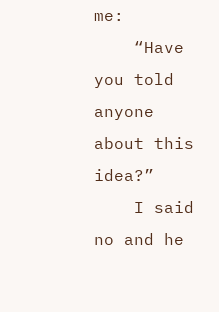me:
    “Have you told anyone about this idea?”
    I said no and he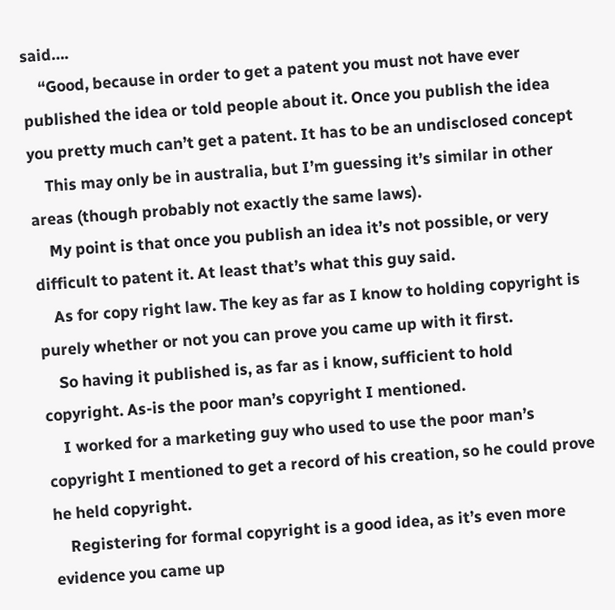said….
    “Good, because in order to get a patent you must not have ever published the idea or told people about it. Once you publish the idea you pretty much can’t get a patent. It has to be an undisclosed concept
    This may only be in australia, but I’m guessing it’s similar in other areas (though probably not exactly the same laws).
    My point is that once you publish an idea it’s not possible, or very difficult to patent it. At least that’s what this guy said.
    As for copy right law. The key as far as I know to holding copyright is purely whether or not you can prove you came up with it first.
    So having it published is, as far as i know, sufficient to hold copyright. As-is the poor man’s copyright I mentioned.
    I worked for a marketing guy who used to use the poor man’s copyright I mentioned to get a record of his creation, so he could prove he held copyright.
    Registering for formal copyright is a good idea, as it’s even more evidence you came up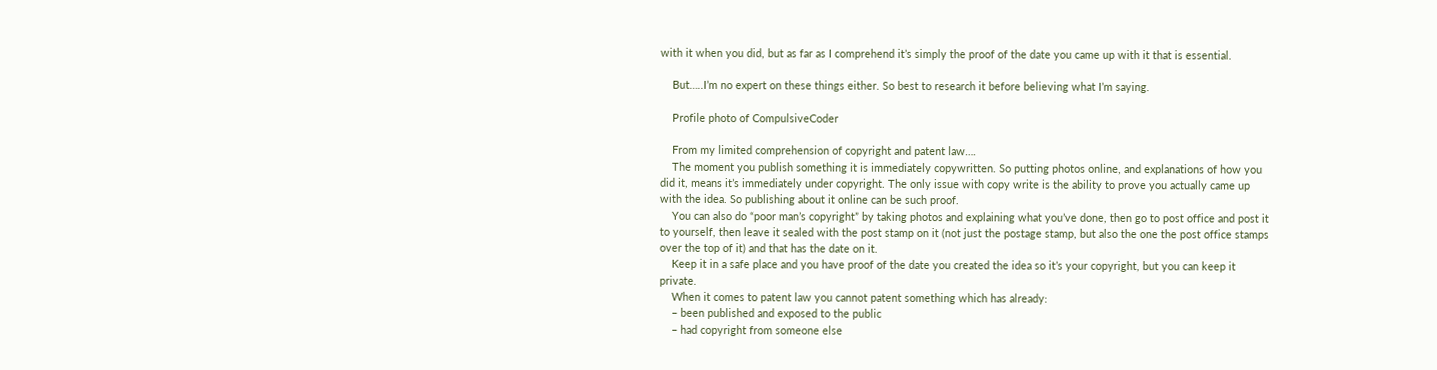with it when you did, but as far as I comprehend it’s simply the proof of the date you came up with it that is essential.

    But…..I’m no expert on these things either. So best to research it before believing what I’m saying.

    Profile photo of CompulsiveCoder

    From my limited comprehension of copyright and patent law….
    The moment you publish something it is immediately copywritten. So putting photos online, and explanations of how you did it, means it’s immediately under copyright. The only issue with copy write is the ability to prove you actually came up with the idea. So publishing about it online can be such proof.
    You can also do “poor man’s copyright” by taking photos and explaining what you’ve done, then go to post office and post it to yourself, then leave it sealed with the post stamp on it (not just the postage stamp, but also the one the post office stamps over the top of it) and that has the date on it.
    Keep it in a safe place and you have proof of the date you created the idea so it’s your copyright, but you can keep it private.
    When it comes to patent law you cannot patent something which has already:
    – been published and exposed to the public
    – had copyright from someone else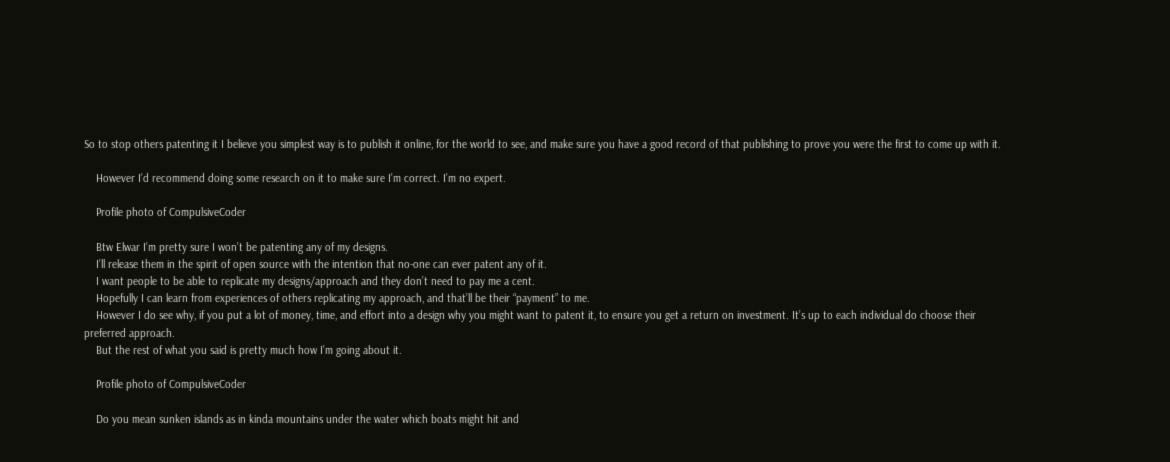So to stop others patenting it I believe you simplest way is to publish it online, for the world to see, and make sure you have a good record of that publishing to prove you were the first to come up with it.

    However I’d recommend doing some research on it to make sure I’m correct. I’m no expert.

    Profile photo of CompulsiveCoder

    Btw Elwar I’m pretty sure I won’t be patenting any of my designs.
    I’ll release them in the spirit of open source with the intention that no-one can ever patent any of it.
    I want people to be able to replicate my designs/approach and they don’t need to pay me a cent.
    Hopefully I can learn from experiences of others replicating my approach, and that’ll be their “payment” to me.
    However I do see why, if you put a lot of money, time, and effort into a design why you might want to patent it, to ensure you get a return on investment. It’s up to each individual do choose their preferred approach.
    But the rest of what you said is pretty much how I’m going about it.

    Profile photo of CompulsiveCoder

    Do you mean sunken islands as in kinda mountains under the water which boats might hit and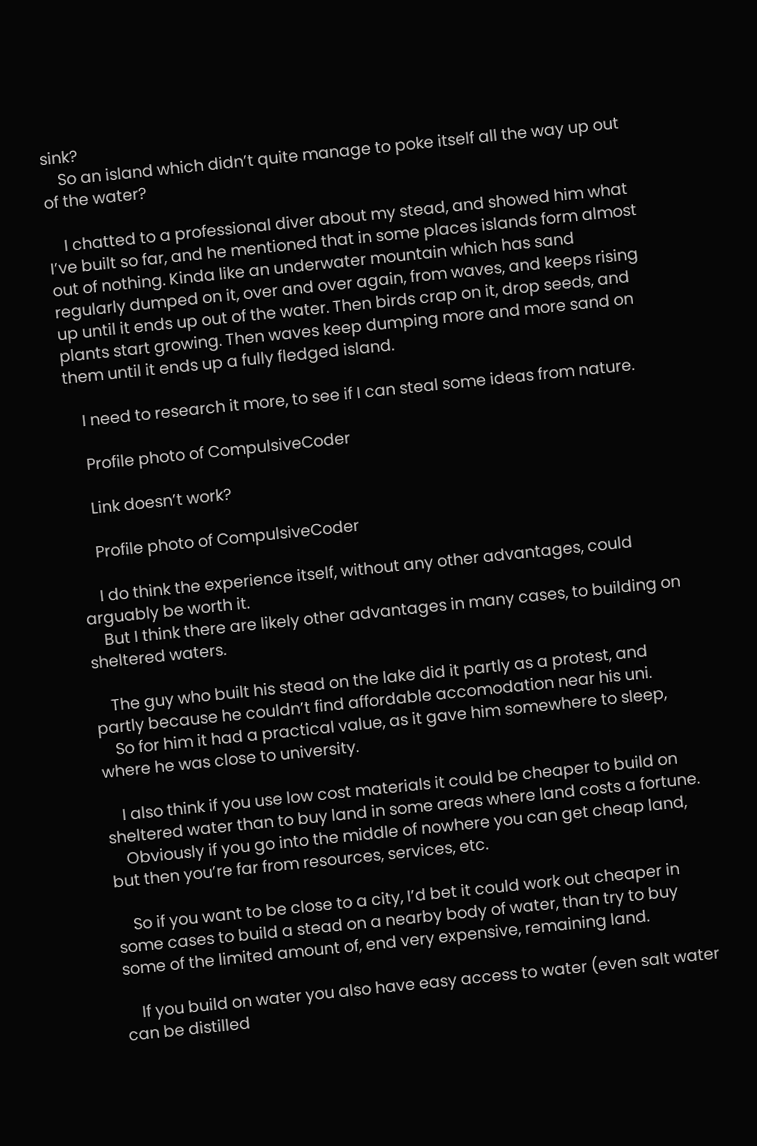sink?
    So an island which didn’t quite manage to poke itself all the way up out of the water?

    I chatted to a professional diver about my stead, and showed him what I’ve built so far, and he mentioned that in some places islands form almost out of nothing. Kinda like an underwater mountain which has sand regularly dumped on it, over and over again, from waves, and keeps rising up until it ends up out of the water. Then birds crap on it, drop seeds, and plants start growing. Then waves keep dumping more and more sand on them until it ends up a fully fledged island.

    I need to research it more, to see if I can steal some ideas from nature.

    Profile photo of CompulsiveCoder

    Link doesn’t work?

    Profile photo of CompulsiveCoder

    I do think the experience itself, without any other advantages, could arguably be worth it.
    But I think there are likely other advantages in many cases, to building on sheltered waters.

    The guy who built his stead on the lake did it partly as a protest, and partly because he couldn’t find affordable accomodation near his uni.
    So for him it had a practical value, as it gave him somewhere to sleep, where he was close to university.

    I also think if you use low cost materials it could be cheaper to build on sheltered water than to buy land in some areas where land costs a fortune.
    Obviously if you go into the middle of nowhere you can get cheap land, but then you’re far from resources, services, etc.

    So if you want to be close to a city, I’d bet it could work out cheaper in some cases to build a stead on a nearby body of water, than try to buy some of the limited amount of, end very expensive, remaining land.

    If you build on water you also have easy access to water (even salt water can be distilled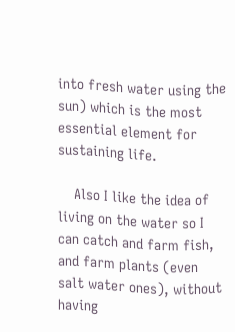into fresh water using the sun) which is the most essential element for sustaining life.

    Also I like the idea of living on the water so I can catch and farm fish, and farm plants (even salt water ones), without having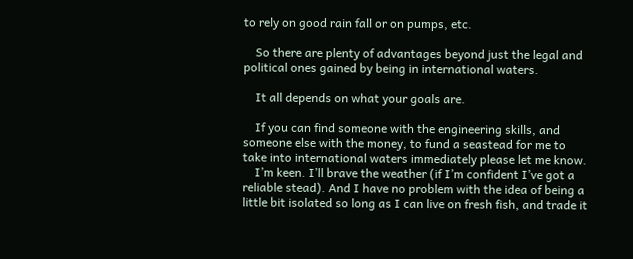to rely on good rain fall or on pumps, etc.

    So there are plenty of advantages beyond just the legal and political ones gained by being in international waters.

    It all depends on what your goals are.

    If you can find someone with the engineering skills, and someone else with the money, to fund a seastead for me to take into international waters immediately please let me know.
    I’m keen. I’ll brave the weather (if I’m confident I’ve got a reliable stead). And I have no problem with the idea of being a little bit isolated so long as I can live on fresh fish, and trade it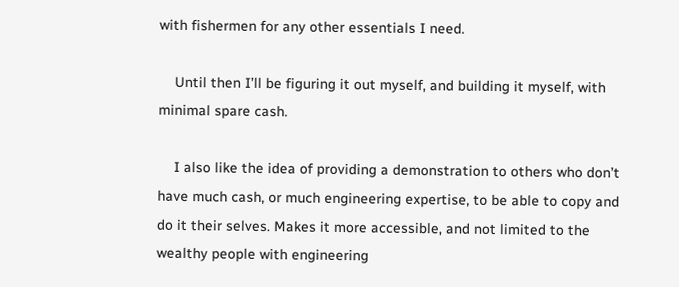with fishermen for any other essentials I need.

    Until then I’ll be figuring it out myself, and building it myself, with minimal spare cash.

    I also like the idea of providing a demonstration to others who don’t have much cash, or much engineering expertise, to be able to copy and do it their selves. Makes it more accessible, and not limited to the wealthy people with engineering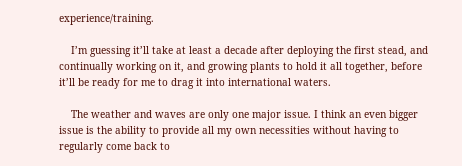experience/training.

    I’m guessing it’ll take at least a decade after deploying the first stead, and continually working on it, and growing plants to hold it all together, before it’ll be ready for me to drag it into international waters.

    The weather and waves are only one major issue. I think an even bigger issue is the ability to provide all my own necessities without having to regularly come back to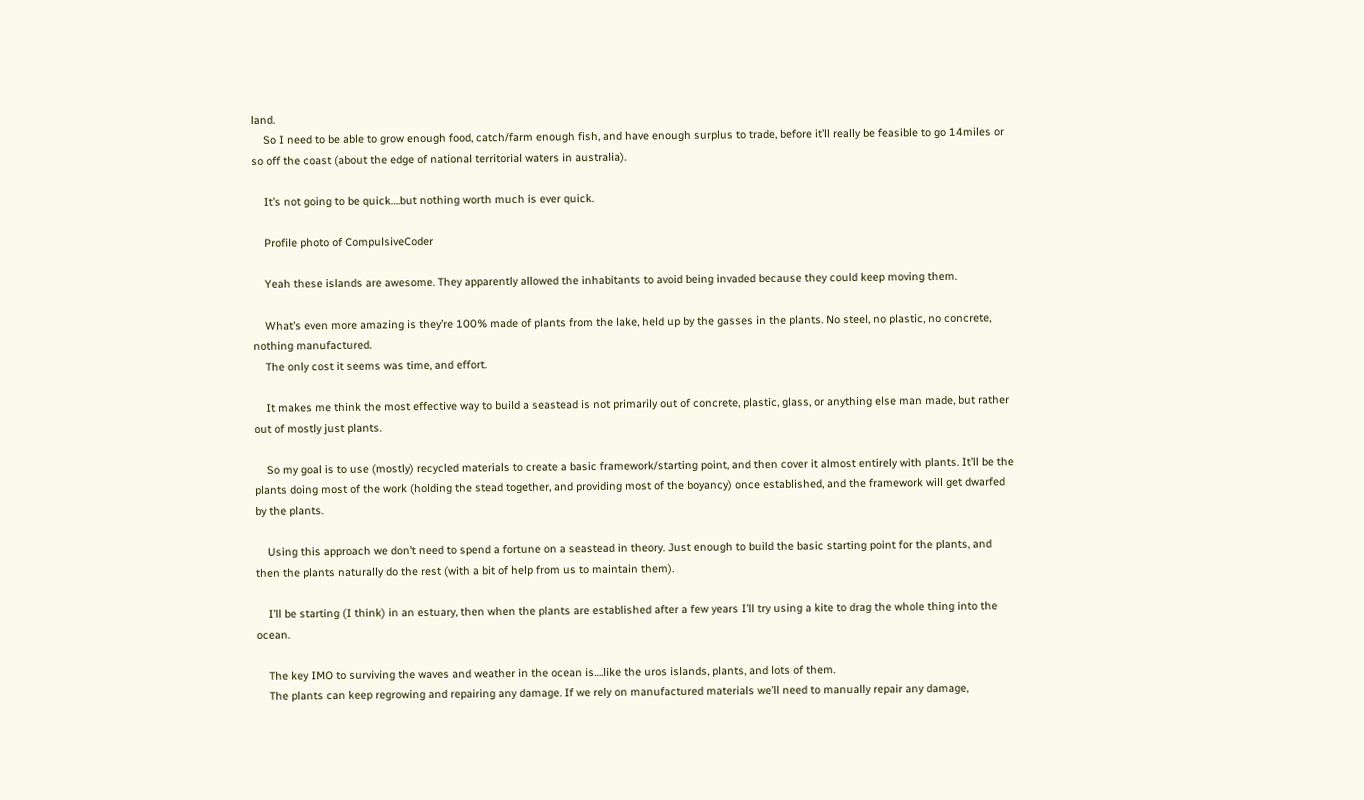land.
    So I need to be able to grow enough food, catch/farm enough fish, and have enough surplus to trade, before it’ll really be feasible to go 14miles or so off the coast (about the edge of national territorial waters in australia).

    It’s not going to be quick….but nothing worth much is ever quick.

    Profile photo of CompulsiveCoder

    Yeah these islands are awesome. They apparently allowed the inhabitants to avoid being invaded because they could keep moving them.

    What’s even more amazing is they’re 100% made of plants from the lake, held up by the gasses in the plants. No steel, no plastic, no concrete, nothing manufactured.
    The only cost it seems was time, and effort.

    It makes me think the most effective way to build a seastead is not primarily out of concrete, plastic, glass, or anything else man made, but rather out of mostly just plants.

    So my goal is to use (mostly) recycled materials to create a basic framework/starting point, and then cover it almost entirely with plants. It’ll be the plants doing most of the work (holding the stead together, and providing most of the boyancy) once established, and the framework will get dwarfed by the plants.

    Using this approach we don’t need to spend a fortune on a seastead in theory. Just enough to build the basic starting point for the plants, and then the plants naturally do the rest (with a bit of help from us to maintain them).

    I’ll be starting (I think) in an estuary, then when the plants are established after a few years I’ll try using a kite to drag the whole thing into the ocean.

    The key IMO to surviving the waves and weather in the ocean is….like the uros islands, plants, and lots of them.
    The plants can keep regrowing and repairing any damage. If we rely on manufactured materials we’ll need to manually repair any damage,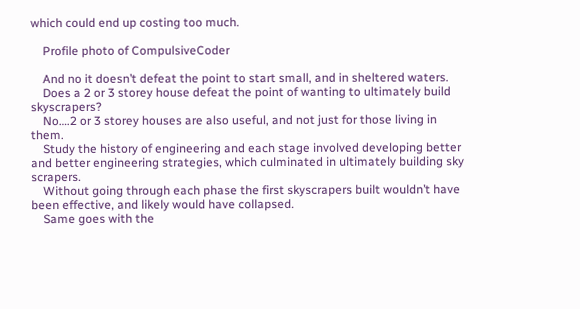which could end up costing too much.

    Profile photo of CompulsiveCoder

    And no it doesn’t defeat the point to start small, and in sheltered waters.
    Does a 2 or 3 storey house defeat the point of wanting to ultimately build skyscrapers?
    No….2 or 3 storey houses are also useful, and not just for those living in them.
    Study the history of engineering and each stage involved developing better and better engineering strategies, which culminated in ultimately building sky scrapers.
    Without going through each phase the first skyscrapers built wouldn’t have been effective, and likely would have collapsed.
    Same goes with the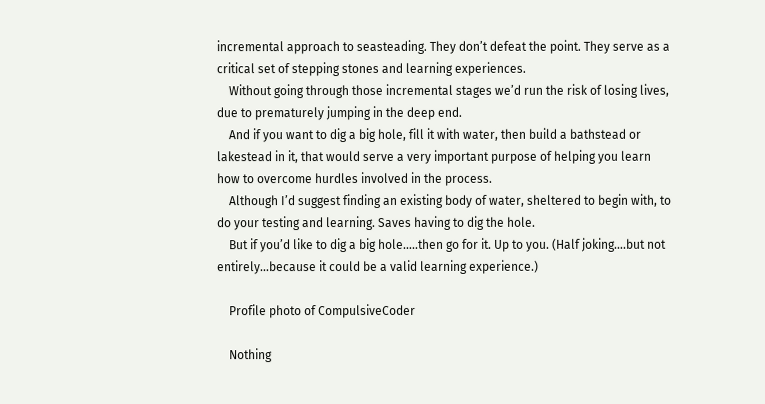incremental approach to seasteading. They don’t defeat the point. They serve as a critical set of stepping stones and learning experiences.
    Without going through those incremental stages we’d run the risk of losing lives, due to prematurely jumping in the deep end.
    And if you want to dig a big hole, fill it with water, then build a bathstead or lakestead in it, that would serve a very important purpose of helping you learn how to overcome hurdles involved in the process.
    Although I’d suggest finding an existing body of water, sheltered to begin with, to do your testing and learning. Saves having to dig the hole.
    But if you’d like to dig a big hole…..then go for it. Up to you. (Half joking….but not entirely…because it could be a valid learning experience.)

    Profile photo of CompulsiveCoder

    Nothing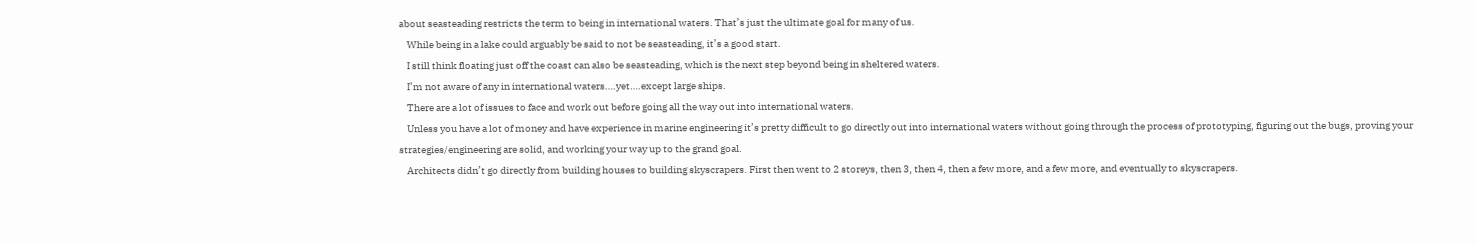about seasteading restricts the term to being in international waters. That’s just the ultimate goal for many of us.
    While being in a lake could arguably be said to not be seasteading, it’s a good start.
    I still think floating just off the coast can also be seasteading, which is the next step beyond being in sheltered waters.
    I’m not aware of any in international waters….yet….except large ships.
    There are a lot of issues to face and work out before going all the way out into international waters.
    Unless you have a lot of money and have experience in marine engineering it’s pretty difficult to go directly out into international waters without going through the process of prototyping, figuring out the bugs, proving your strategies/engineering are solid, and working your way up to the grand goal.
    Architects didn’t go directly from building houses to building skyscrapers. First then went to 2 storeys, then 3, then 4, then a few more, and a few more, and eventually to skyscrapers.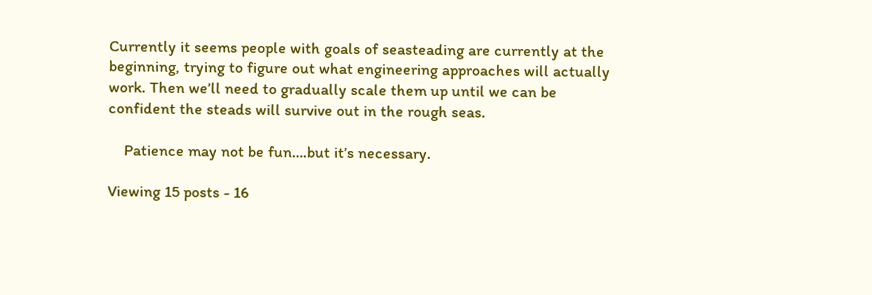Currently it seems people with goals of seasteading are currently at the beginning, trying to figure out what engineering approaches will actually work. Then we’ll need to gradually scale them up until we can be confident the steads will survive out in the rough seas.

    Patience may not be fun….but it’s necessary.

Viewing 15 posts - 16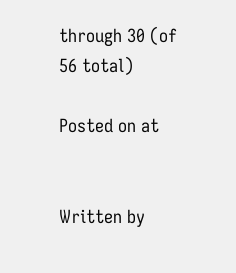through 30 (of 56 total)

Posted on at


Written by